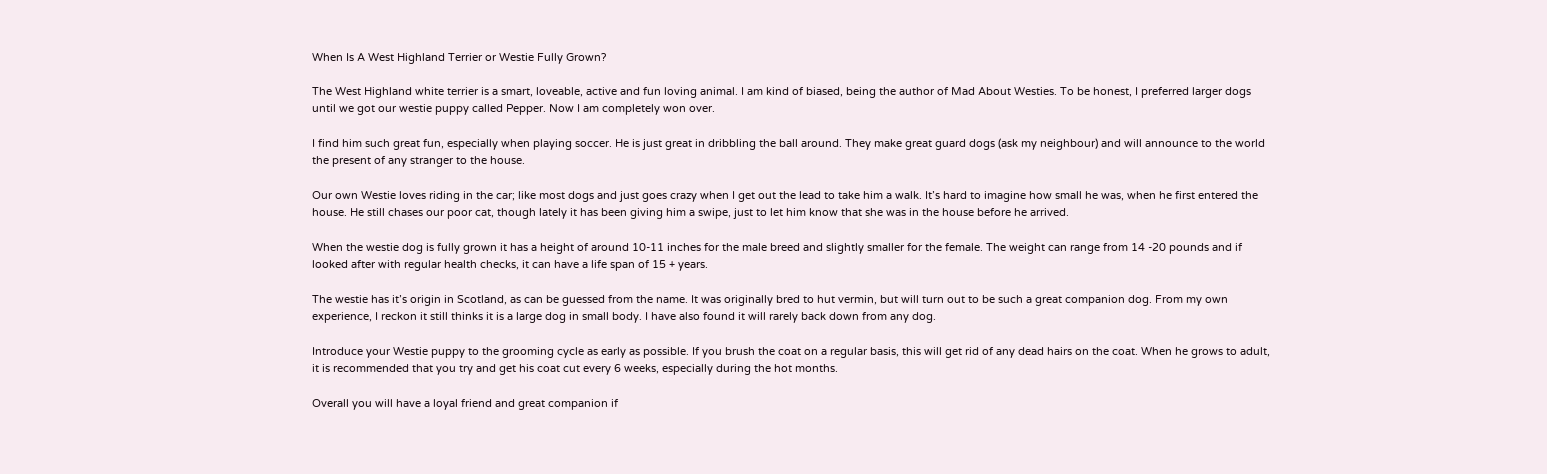When Is A West Highland Terrier or Westie Fully Grown?

The West Highland white terrier is a smart, loveable, active and fun loving animal. I am kind of biased, being the author of Mad About Westies. To be honest, I preferred larger dogs until we got our westie puppy called Pepper. Now I am completely won over.

I find him such great fun, especially when playing soccer. He is just great in dribbling the ball around. They make great guard dogs (ask my neighbour) and will announce to the world the present of any stranger to the house.

Our own Westie loves riding in the car; like most dogs and just goes crazy when I get out the lead to take him a walk. It’s hard to imagine how small he was, when he first entered the house. He still chases our poor cat, though lately it has been giving him a swipe, just to let him know that she was in the house before he arrived.

When the westie dog is fully grown it has a height of around 10-11 inches for the male breed and slightly smaller for the female. The weight can range from 14 -20 pounds and if looked after with regular health checks, it can have a life span of 15 + years.

The westie has it’s origin in Scotland, as can be guessed from the name. It was originally bred to hut vermin, but will turn out to be such a great companion dog. From my own experience, I reckon it still thinks it is a large dog in small body. I have also found it will rarely back down from any dog.

Introduce your Westie puppy to the grooming cycle as early as possible. If you brush the coat on a regular basis, this will get rid of any dead hairs on the coat. When he grows to adult, it is recommended that you try and get his coat cut every 6 weeks, especially during the hot months.

Overall you will have a loyal friend and great companion if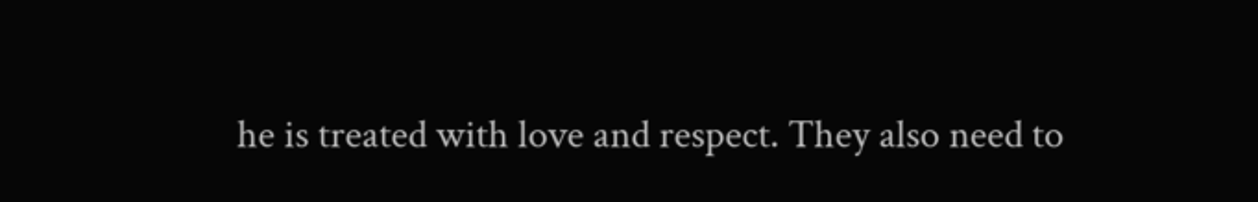he is treated with love and respect. They also need to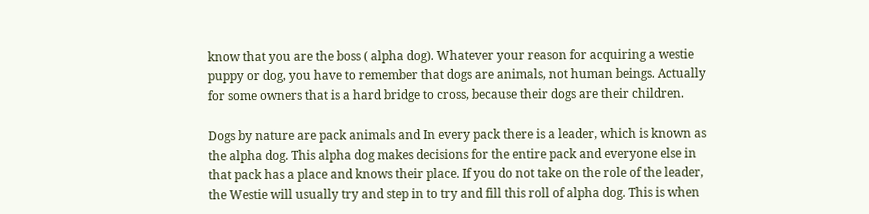know that you are the boss ( alpha dog). Whatever your reason for acquiring a westie puppy or dog, you have to remember that dogs are animals, not human beings. Actually for some owners that is a hard bridge to cross, because their dogs are their children.

Dogs by nature are pack animals and In every pack there is a leader, which is known as the alpha dog. This alpha dog makes decisions for the entire pack and everyone else in that pack has a place and knows their place. If you do not take on the role of the leader, the Westie will usually try and step in to try and fill this roll of alpha dog. This is when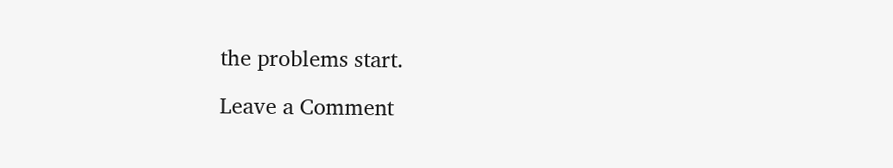the problems start.

Leave a Comment